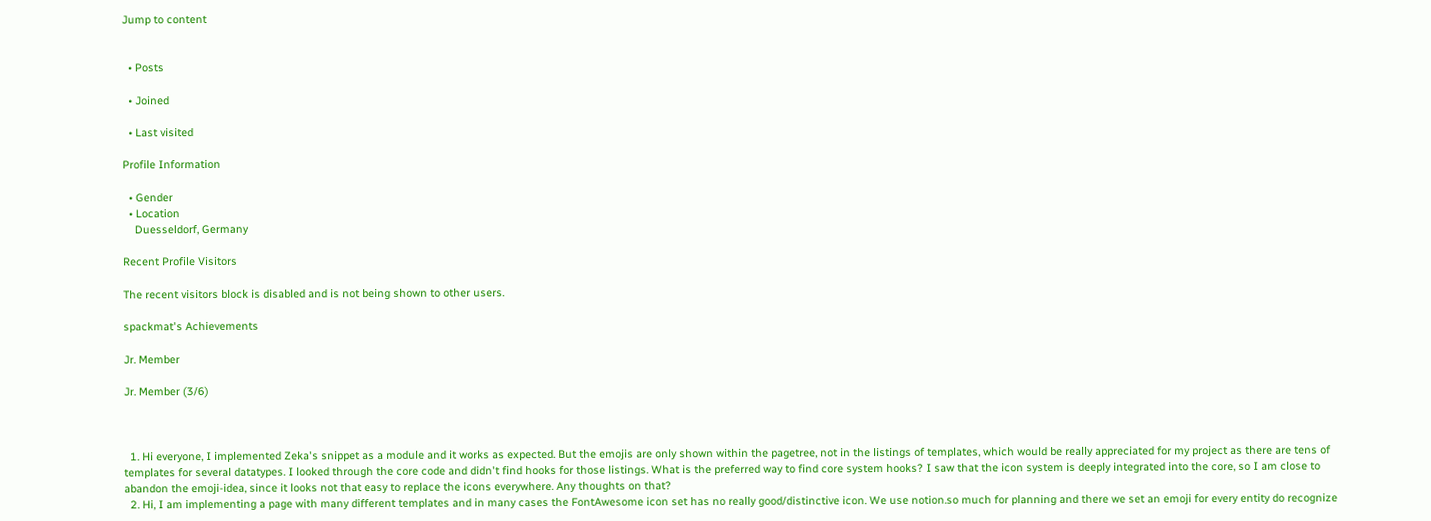Jump to content


  • Posts

  • Joined

  • Last visited

Profile Information

  • Gender
  • Location
    Duesseldorf, Germany

Recent Profile Visitors

The recent visitors block is disabled and is not being shown to other users.

spackmat's Achievements

Jr. Member

Jr. Member (3/6)



  1. Hi everyone, I implemented Zeka's snippet as a module and it works as expected. But the emojis are only shown within the pagetree, not in the listings of templates, which would be really appreciated for my project as there are tens of templates for several datatypes. I looked through the core code and didn't find hooks for those listings. What is the preferred way to find core system hooks? I saw that the icon system is deeply integrated into the core, so I am close to abandon the emoji-idea, since it looks not that easy to replace the icons everywhere. Any thoughts on that?
  2. Hi, I am implementing a page with many different templates and in many cases the FontAwesome icon set has no really good/distinctive icon. We use notion.so much for planning and there we set an emoji for every entity do recognize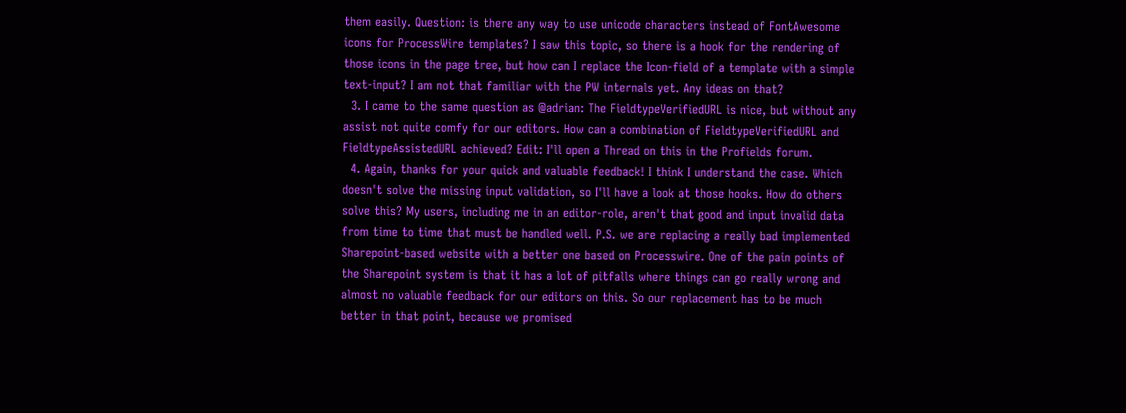them easily. Question: is there any way to use unicode characters instead of FontAwesome icons for ProcessWire templates? I saw this topic, so there is a hook for the rendering of those icons in the page tree, but how can I replace the Icon-field of a template with a simple text-input? I am not that familiar with the PW internals yet. Any ideas on that?
  3. I came to the same question as @adrian: The FieldtypeVerifiedURL is nice, but without any assist not quite comfy for our editors. How can a combination of FieldtypeVerifiedURL and FieldtypeAssistedURL achieved? Edit: I'll open a Thread on this in the Profields forum.
  4. Again, thanks for your quick and valuable feedback! I think I understand the case. Which doesn't solve the missing input validation, so I'll have a look at those hooks. How do others solve this? My users, including me in an editor-role, aren't that good and input invalid data from time to time that must be handled well. P.S. we are replacing a really bad implemented Sharepoint-based website with a better one based on Processwire. One of the pain points of the Sharepoint system is that it has a lot of pitfalls where things can go really wrong and almost no valuable feedback for our editors on this. So our replacement has to be much better in that point, because we promised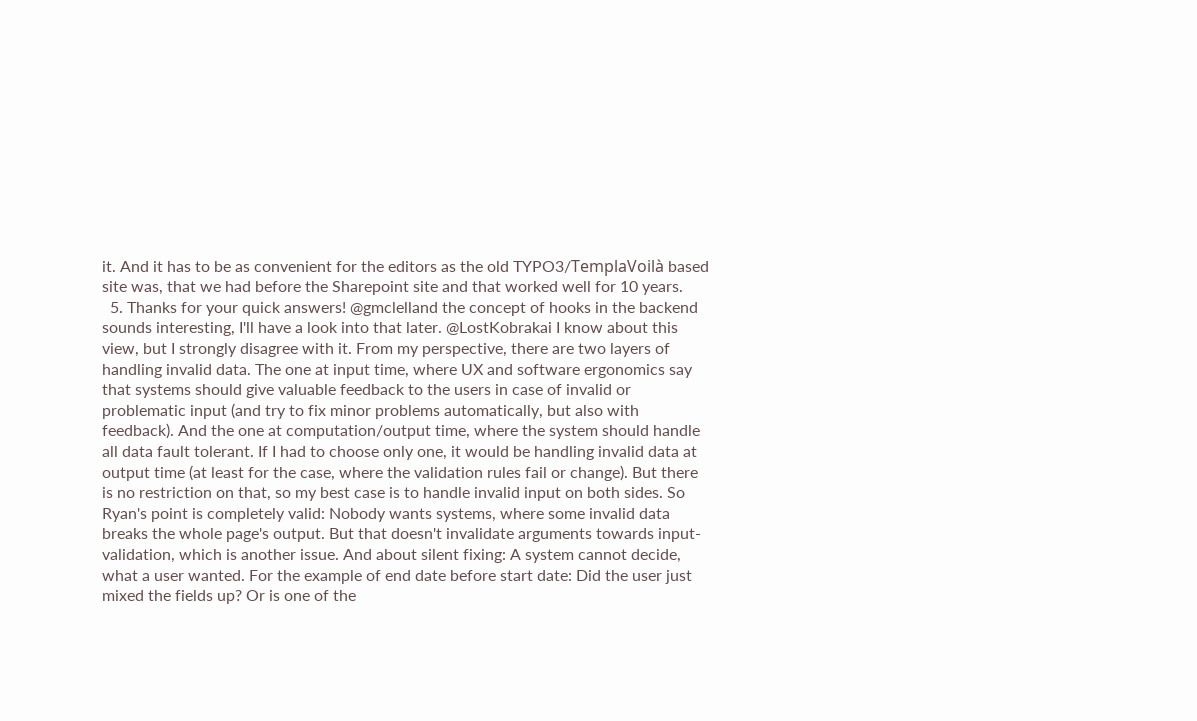it. And it has to be as convenient for the editors as the old TYPO3/TemplaVoilà based site was, that we had before the Sharepoint site and that worked well for 10 years.
  5. Thanks for your quick answers! @gmclelland the concept of hooks in the backend sounds interesting, I'll have a look into that later. @LostKobrakai I know about this view, but I strongly disagree with it. From my perspective, there are two layers of handling invalid data. The one at input time, where UX and software ergonomics say that systems should give valuable feedback to the users in case of invalid or problematic input (and try to fix minor problems automatically, but also with feedback). And the one at computation/output time, where the system should handle all data fault tolerant. If I had to choose only one, it would be handling invalid data at output time (at least for the case, where the validation rules fail or change). But there is no restriction on that, so my best case is to handle invalid input on both sides. So Ryan's point is completely valid: Nobody wants systems, where some invalid data breaks the whole page's output. But that doesn't invalidate arguments towards input-validation, which is another issue. And about silent fixing: A system cannot decide, what a user wanted. For the example of end date before start date: Did the user just mixed the fields up? Or is one of the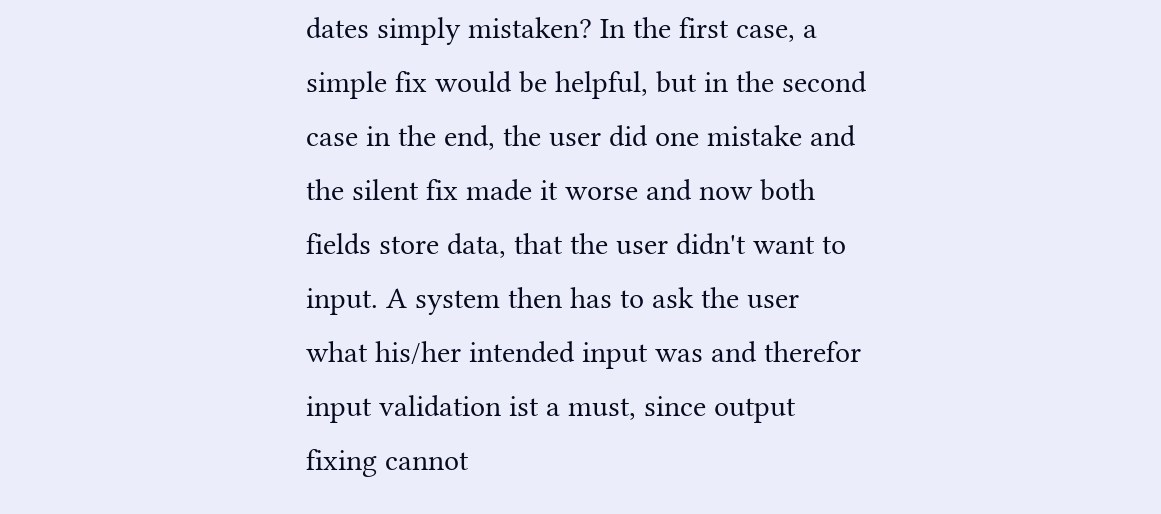dates simply mistaken? In the first case, a simple fix would be helpful, but in the second case in the end, the user did one mistake and the silent fix made it worse and now both fields store data, that the user didn't want to input. A system then has to ask the user what his/her intended input was and therefor input validation ist a must, since output fixing cannot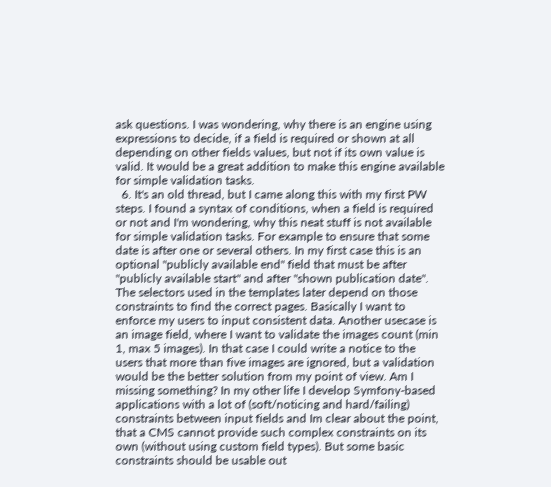ask questions. I was wondering, why there is an engine using expressions to decide, if a field is required or shown at all depending on other fields values, but not if its own value is valid. It would be a great addition to make this engine available for simple validation tasks.
  6. It's an old thread, but I came along this with my first PW steps. I found a syntax of conditions, when a field is required or not and I'm wondering, why this neat stuff is not available for simple validation tasks. For example to ensure that some date is after one or several others. In my first case this is an optional "publicly available end" field that must be after "publicly available start" and after "shown publication date". The selectors used in the templates later depend on those constraints to find the correct pages. Basically I want to enforce my users to input consistent data. Another usecase is an image field, where I want to validate the images count (min 1, max 5 images). In that case I could write a notice to the users that more than five images are ignored, but a validation would be the better solution from my point of view. Am I missing something? In my other life I develop Symfony-based applications with a lot of (soft/noticing and hard/failing) constraints between input fields and Im clear about the point, that a CMS cannot provide such complex constraints on its own (without using custom field types). But some basic constraints should be usable out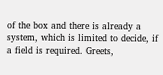of the box and there is already a system, which is limited to decide, if a field is required. Greets,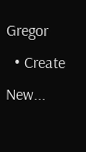Gregor
  • Create New...